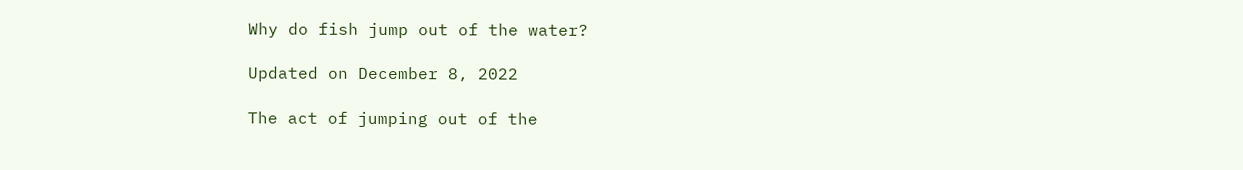Why do fish jump out of the water?

Updated on December 8, 2022

The act of jumping out of the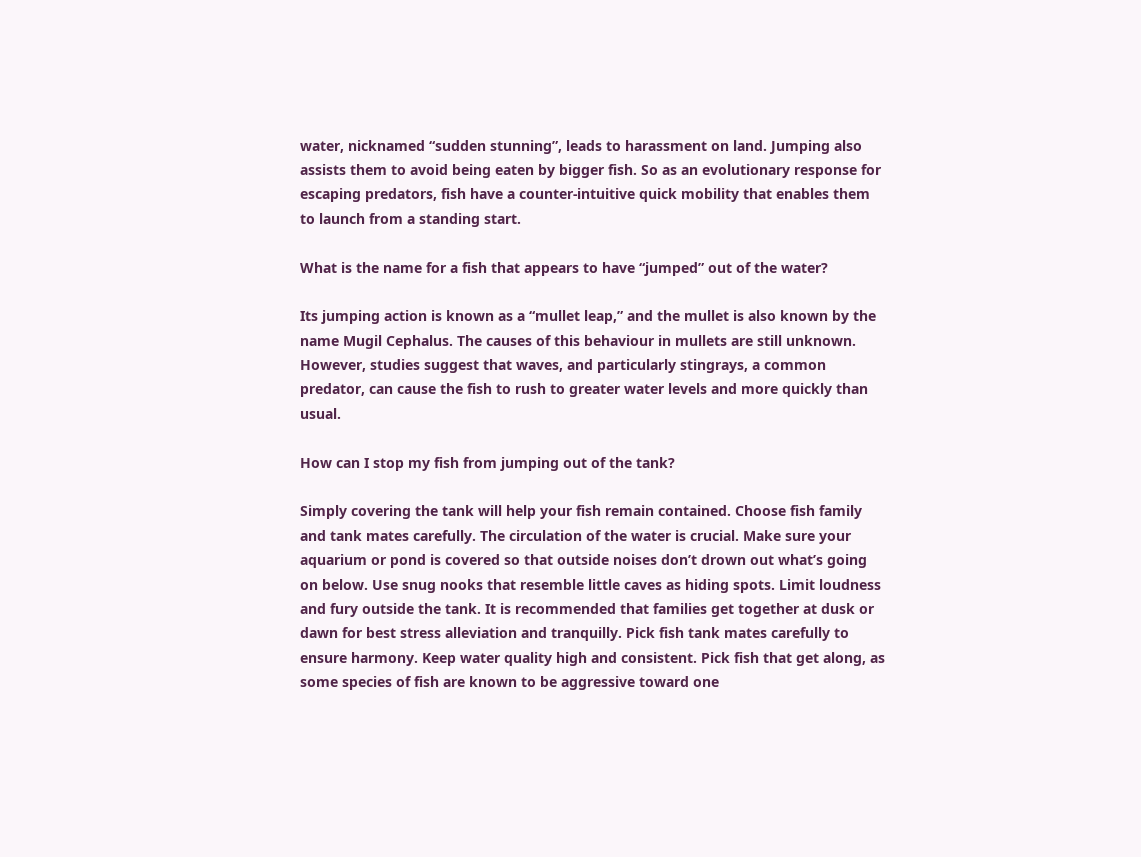water, nicknamed “sudden stunning”, leads to harassment on land. Jumping also assists them to avoid being eaten by bigger fish. So as an evolutionary response for escaping predators, fish have a counter-intuitive quick mobility that enables them to launch from a standing start.

What is the name for a fish that appears to have “jumped” out of the water?

Its jumping action is known as a “mullet leap,” and the mullet is also known by the name Mugil Cephalus. The causes of this behaviour in mullets are still unknown. However, studies suggest that waves, and particularly stingrays, a common predator, can cause the fish to rush to greater water levels and more quickly than usual.

How can I stop my fish from jumping out of the tank?

Simply covering the tank will help your fish remain contained. Choose fish family and tank mates carefully. The circulation of the water is crucial. Make sure your aquarium or pond is covered so that outside noises don’t drown out what’s going on below. Use snug nooks that resemble little caves as hiding spots. Limit loudness and fury outside the tank. It is recommended that families get together at dusk or dawn for best stress alleviation and tranquilly. Pick fish tank mates carefully to ensure harmony. Keep water quality high and consistent. Pick fish that get along, as some species of fish are known to be aggressive toward one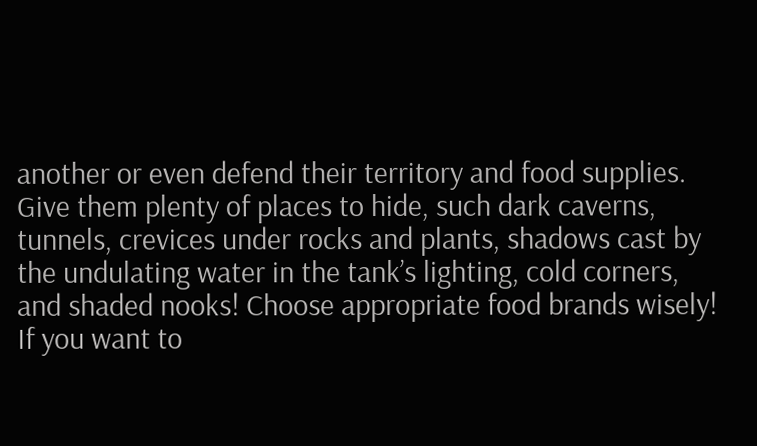another or even defend their territory and food supplies. Give them plenty of places to hide, such dark caverns, tunnels, crevices under rocks and plants, shadows cast by the undulating water in the tank’s lighting, cold corners, and shaded nooks! Choose appropriate food brands wisely! If you want to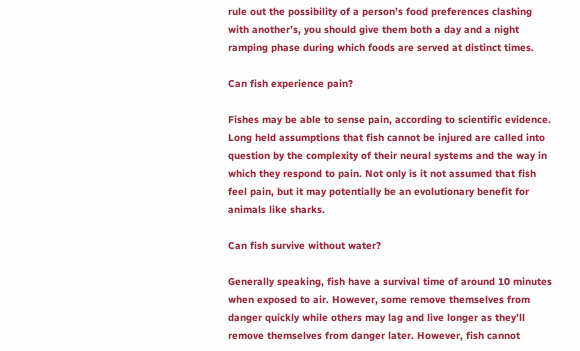rule out the possibility of a person’s food preferences clashing with another’s, you should give them both a day and a night ramping phase during which foods are served at distinct times.

Can fish experience pain?

Fishes may be able to sense pain, according to scientific evidence. Long held assumptions that fish cannot be injured are called into question by the complexity of their neural systems and the way in which they respond to pain. Not only is it not assumed that fish feel pain, but it may potentially be an evolutionary benefit for animals like sharks.

Can fish survive without water?

Generally speaking, fish have a survival time of around 10 minutes when exposed to air. However, some remove themselves from danger quickly while others may lag and live longer as they’ll remove themselves from danger later. However, fish cannot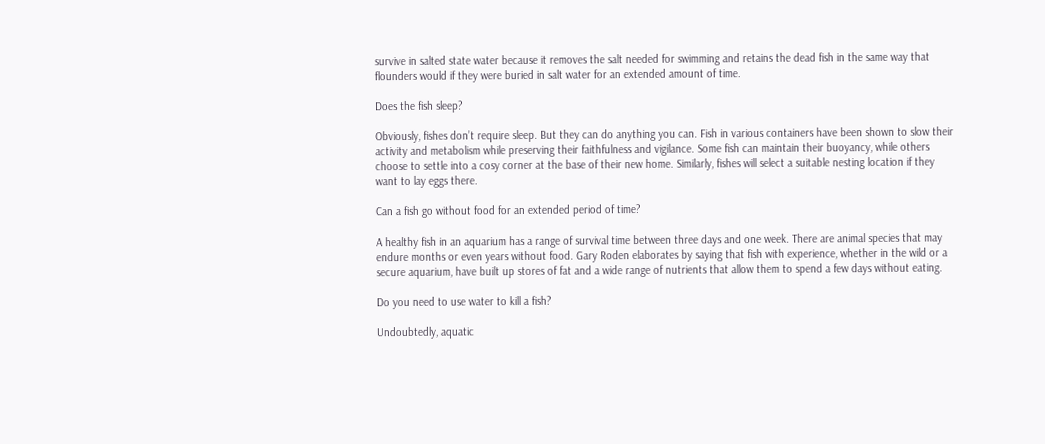survive in salted state water because it removes the salt needed for swimming and retains the dead fish in the same way that flounders would if they were buried in salt water for an extended amount of time.

Does the fish sleep?

Obviously, fishes don’t require sleep. But they can do anything you can. Fish in various containers have been shown to slow their activity and metabolism while preserving their faithfulness and vigilance. Some fish can maintain their buoyancy, while others choose to settle into a cosy corner at the base of their new home. Similarly, fishes will select a suitable nesting location if they want to lay eggs there.

Can a fish go without food for an extended period of time?

A healthy fish in an aquarium has a range of survival time between three days and one week. There are animal species that may endure months or even years without food. Gary Roden elaborates by saying that fish with experience, whether in the wild or a secure aquarium, have built up stores of fat and a wide range of nutrients that allow them to spend a few days without eating.

Do you need to use water to kill a fish?

Undoubtedly, aquatic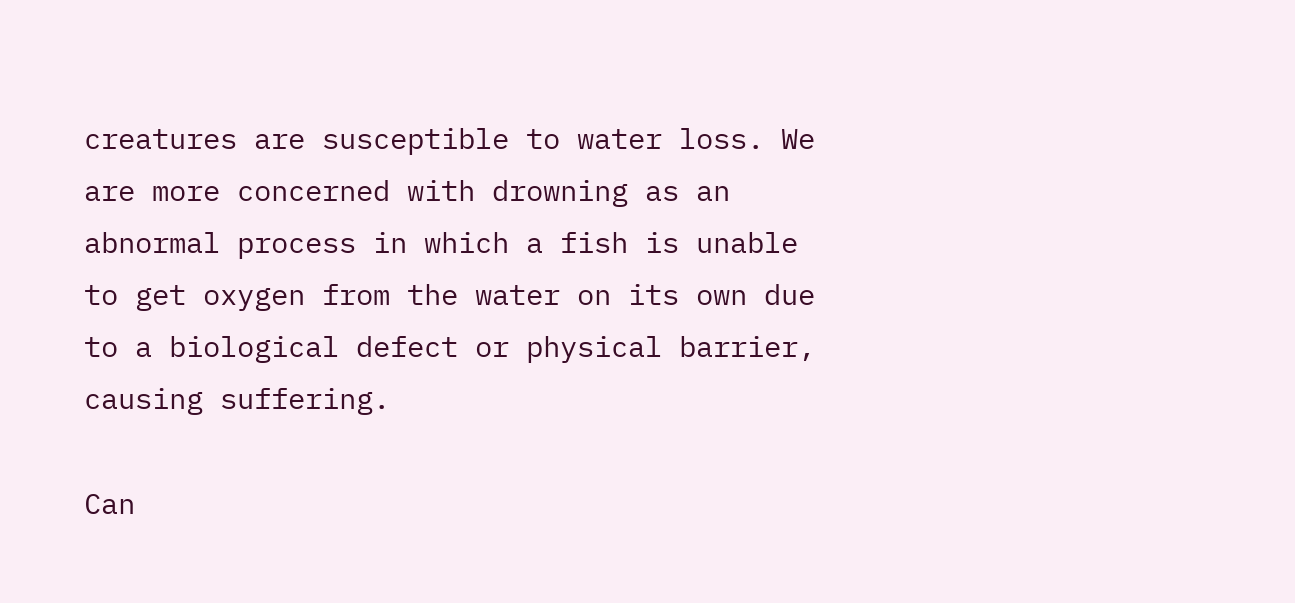creatures are susceptible to water loss. We are more concerned with drowning as an abnormal process in which a fish is unable to get oxygen from the water on its own due to a biological defect or physical barrier, causing suffering.

Can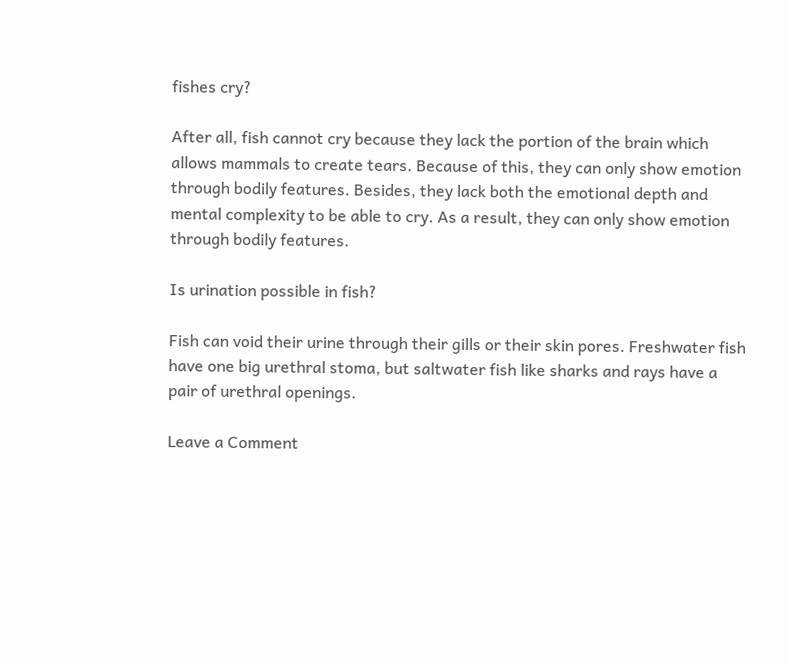fishes cry?

After all, fish cannot cry because they lack the portion of the brain which allows mammals to create tears. Because of this, they can only show emotion through bodily features. Besides, they lack both the emotional depth and mental complexity to be able to cry. As a result, they can only show emotion through bodily features.

Is urination possible in fish?

Fish can void their urine through their gills or their skin pores. Freshwater fish have one big urethral stoma, but saltwater fish like sharks and rays have a pair of urethral openings.

Leave a Comment